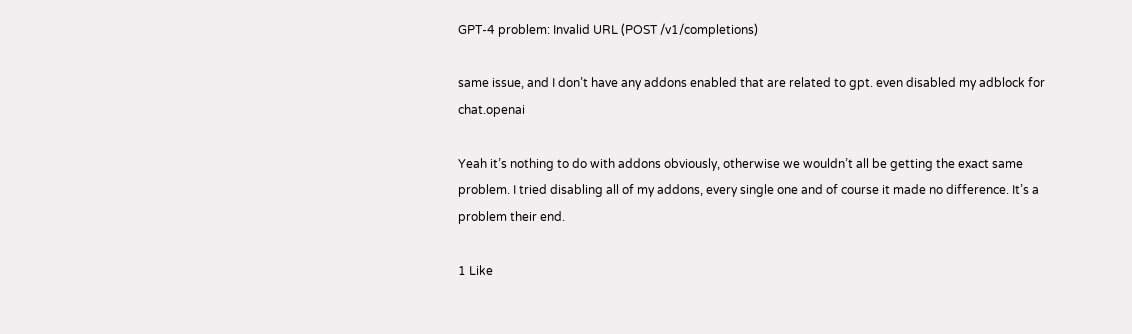GPT-4 problem: Invalid URL (POST /v1/completions)

same issue, and I don’t have any addons enabled that are related to gpt. even disabled my adblock for chat.openai

Yeah it’s nothing to do with addons obviously, otherwise we wouldn’t all be getting the exact same problem. I tried disabling all of my addons, every single one and of course it made no difference. It’s a problem their end.

1 Like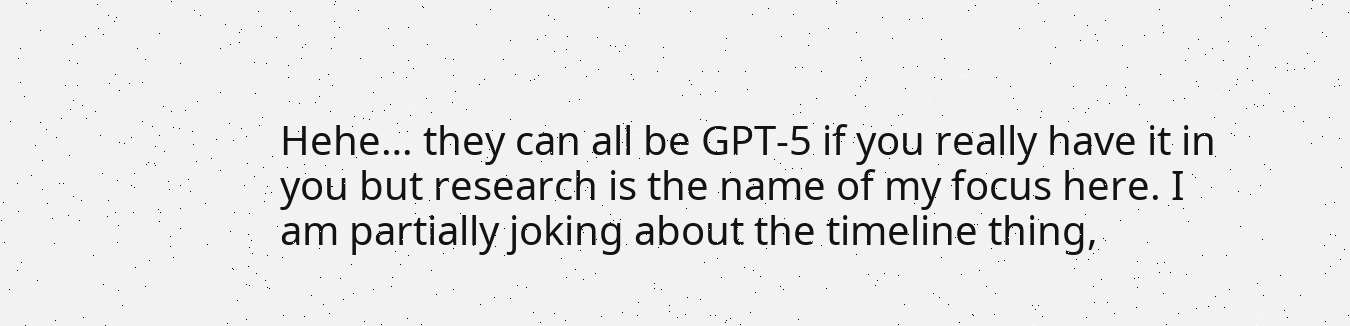Hehe… they can all be GPT-5 if you really have it in you but research is the name of my focus here. I am partially joking about the timeline thing,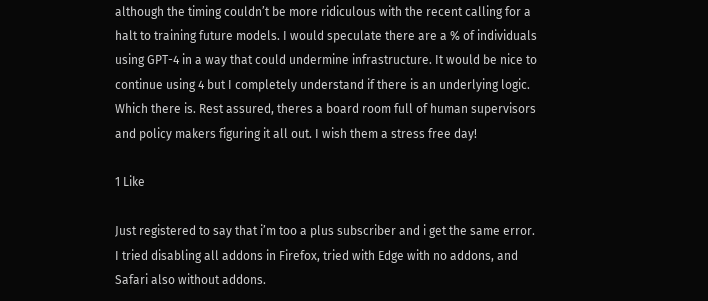although the timing couldn’t be more ridiculous with the recent calling for a halt to training future models. I would speculate there are a % of individuals using GPT-4 in a way that could undermine infrastructure. It would be nice to continue using 4 but I completely understand if there is an underlying logic. Which there is. Rest assured, theres a board room full of human supervisors and policy makers figuring it all out. I wish them a stress free day!

1 Like

Just registered to say that i’m too a plus subscriber and i get the same error.
I tried disabling all addons in Firefox, tried with Edge with no addons, and Safari also without addons.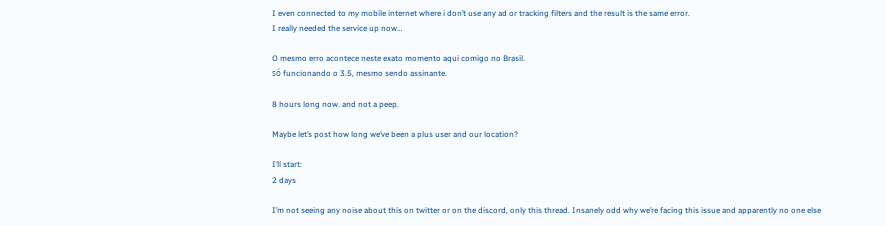I even connected to my mobile internet where i don’t use any ad or tracking filters and the result is the same error.
I really needed the service up now…

O mesmo erro acontece neste exato momento aqui comigo no Brasil.
só funcionando o 3.5, mesmo sendo assinante.

8 hours long now. and not a peep.

Maybe let’s post how long we’ve been a plus user and our location?

I’ll start:
2 days

I’m not seeing any noise about this on twitter or on the discord, only this thread. Insanely odd why we’re facing this issue and apparently no one else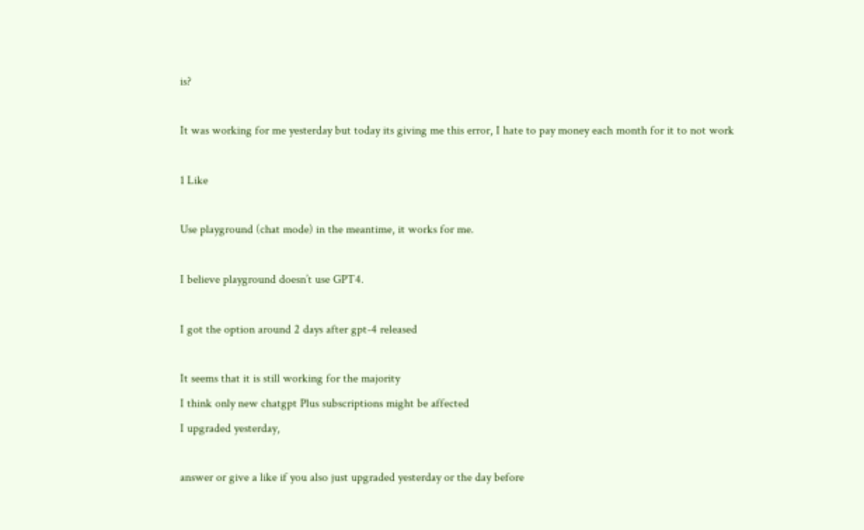is?

It was working for me yesterday but today its giving me this error, I hate to pay money each month for it to not work

1 Like

Use playground (chat mode) in the meantime, it works for me.

I believe playground doesn’t use GPT4.

I got the option around 2 days after gpt-4 released

It seems that it is still working for the majority
I think only new chatgpt Plus subscriptions might be affected
I upgraded yesterday,

answer or give a like if you also just upgraded yesterday or the day before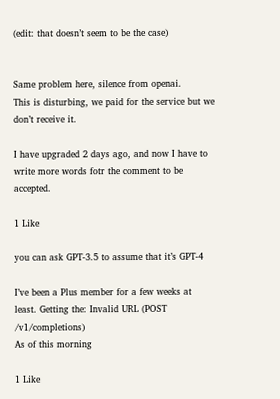(edit: that doesn’t seem to be the case)


Same problem here, silence from openai.
This is disturbing, we paid for the service but we don’t receive it.

I have upgraded 2 days ago, and now I have to write more words fotr the comment to be accepted.

1 Like

you can ask GPT-3.5 to assume that it’s GPT-4

I’ve been a Plus member for a few weeks at least. Getting the: Invalid URL (POST /v1/completions)
As of this morning

1 Like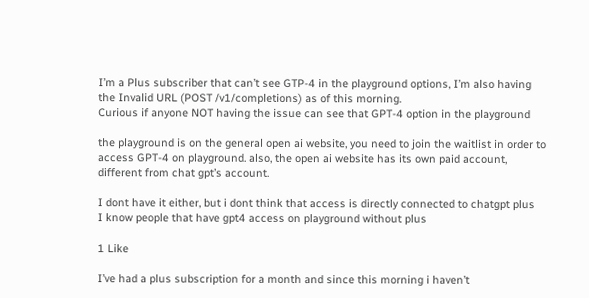I’m a Plus subscriber that can’t see GTP-4 in the playground options, I’m also having the Invalid URL (POST /v1/completions) as of this morning.
Curious if anyone NOT having the issue can see that GPT-4 option in the playground

the playground is on the general open ai website, you need to join the waitlist in order to access GPT-4 on playground. also, the open ai website has its own paid account, different from chat gpt’s account.

I dont have it either, but i dont think that access is directly connected to chatgpt plus
I know people that have gpt4 access on playground without plus

1 Like

I’ve had a plus subscription for a month and since this morning i haven’t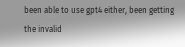been able to use gpt4 either, been getting the invalid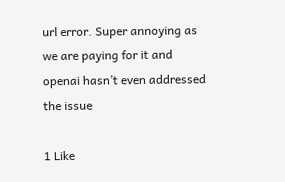url error. Super annoying as we are paying for it and openai hasn’t even addressed the issue

1 Like